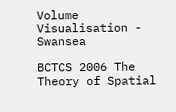Volume Visualisation - Swansea

BCTCS 2006 The Theory of Spatial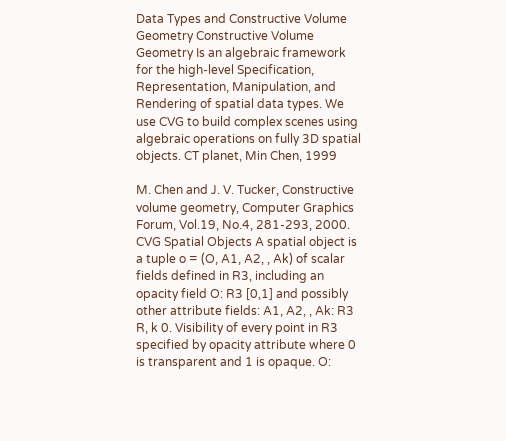Data Types and Constructive Volume Geometry Constructive Volume Geometry Is an algebraic framework for the high-level Specification, Representation, Manipulation, and Rendering of spatial data types. We use CVG to build complex scenes using algebraic operations on fully 3D spatial objects. CT planet, Min Chen, 1999

M. Chen and J. V. Tucker, Constructive volume geometry, Computer Graphics Forum, Vol.19, No.4, 281-293, 2000. CVG Spatial Objects A spatial object is a tuple o = (O, A1, A2, , Ak) of scalar fields defined in R3, including an opacity field O: R3 [0,1] and possibly other attribute fields: A1, A2, , Ak: R3 R, k 0. Visibility of every point in R3 specified by opacity attribute where 0 is transparent and 1 is opaque. O: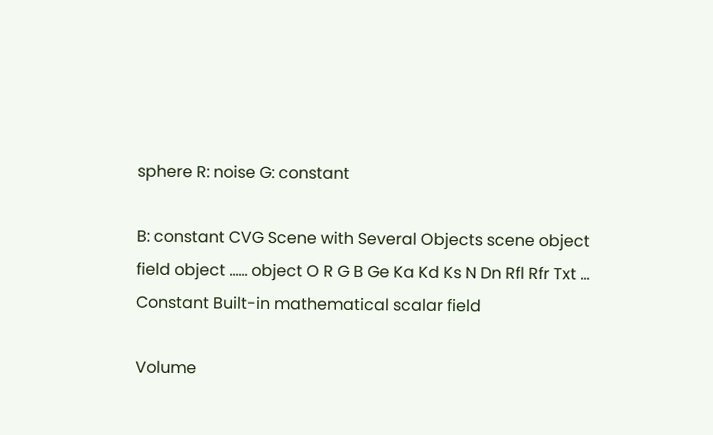sphere R: noise G: constant

B: constant CVG Scene with Several Objects scene object field object ...... object O R G B Ge Ka Kd Ks N Dn Rfl Rfr Txt ... Constant Built-in mathematical scalar field

Volume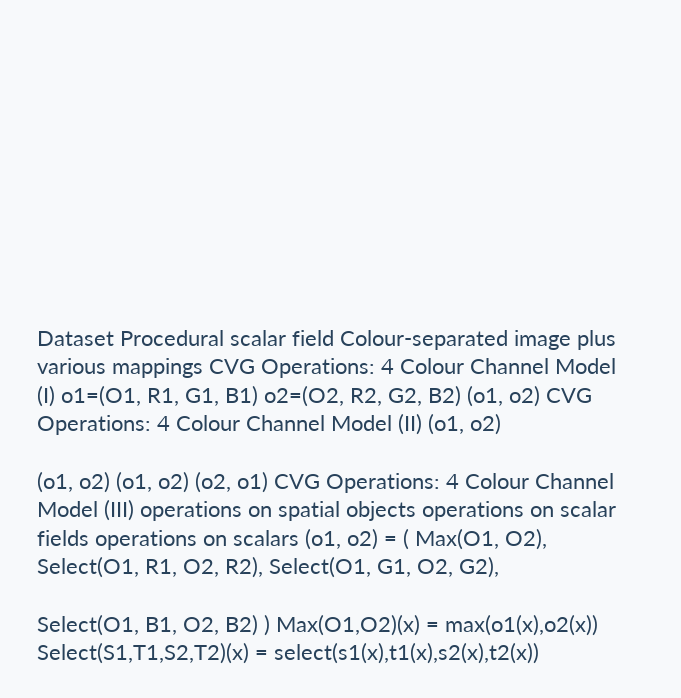Dataset Procedural scalar field Colour-separated image plus various mappings CVG Operations: 4 Colour Channel Model (I) o1=(O1, R1, G1, B1) o2=(O2, R2, G2, B2) (o1, o2) CVG Operations: 4 Colour Channel Model (II) (o1, o2)

(o1, o2) (o1, o2) (o2, o1) CVG Operations: 4 Colour Channel Model (III) operations on spatial objects operations on scalar fields operations on scalars (o1, o2) = ( Max(O1, O2), Select(O1, R1, O2, R2), Select(O1, G1, O2, G2),

Select(O1, B1, O2, B2) ) Max(O1,O2)(x) = max(o1(x),o2(x)) Select(S1,T1,S2,T2)(x) = select(s1(x),t1(x),s2(x),t2(x))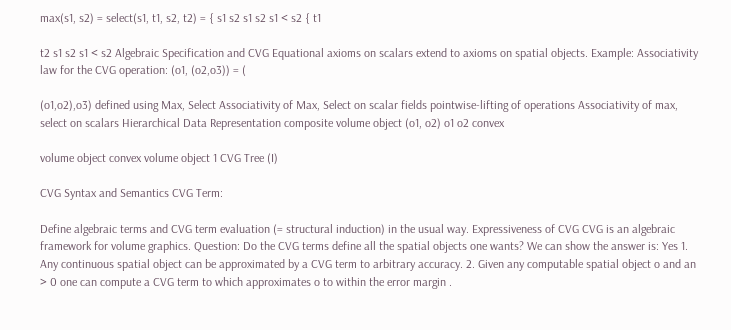max(s1, s2) = select(s1, t1, s2, t2) = { s1 s2 s1 s2 s1 < s2 { t1

t2 s1 s2 s1 < s2 Algebraic Specification and CVG Equational axioms on scalars extend to axioms on spatial objects. Example: Associativity law for the CVG operation: (o1, (o2,o3)) = (

(o1,o2),o3) defined using Max, Select Associativity of Max, Select on scalar fields pointwise-lifting of operations Associativity of max, select on scalars Hierarchical Data Representation composite volume object (o1, o2) o1 o2 convex

volume object convex volume object 1 CVG Tree (I)

CVG Syntax and Semantics CVG Term:

Define algebraic terms and CVG term evaluation (= structural induction) in the usual way. Expressiveness of CVG CVG is an algebraic framework for volume graphics. Question: Do the CVG terms define all the spatial objects one wants? We can show the answer is: Yes 1. Any continuous spatial object can be approximated by a CVG term to arbitrary accuracy. 2. Given any computable spatial object o and an > 0 one can compute a CVG term to which approximates o to within the error margin .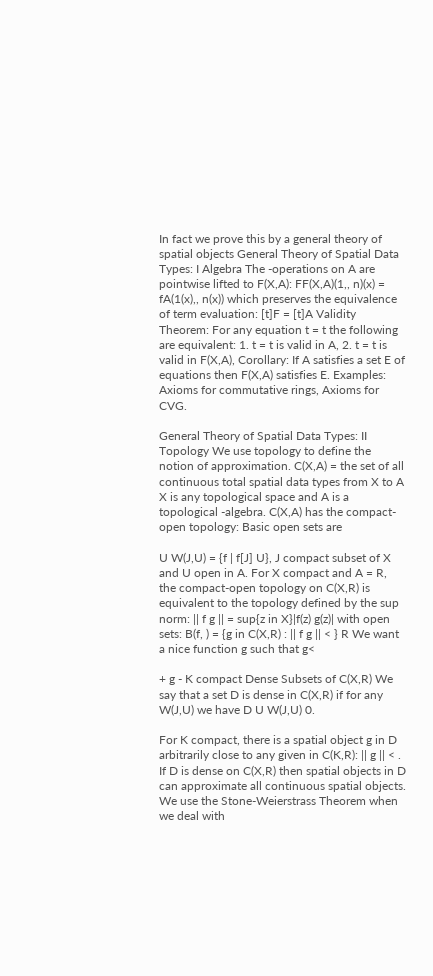In fact we prove this by a general theory of spatial objects General Theory of Spatial Data Types: I Algebra The -operations on A are pointwise lifted to F(X,A): FF(X,A)(1,, n)(x) = fA(1(x),, n(x)) which preserves the equivalence of term evaluation: [t]F = [t]A Validity Theorem: For any equation t = t the following are equivalent: 1. t = t is valid in A, 2. t = t is valid in F(X,A), Corollary: If A satisfies a set E of equations then F(X,A) satisfies E. Examples: Axioms for commutative rings, Axioms for CVG.

General Theory of Spatial Data Types: II Topology We use topology to define the notion of approximation. C(X,A) = the set of all continuous total spatial data types from X to A X is any topological space and A is a topological -algebra. C(X,A) has the compact-open topology: Basic open sets are

U W(J,U) = {f | f[J] U}, J compact subset of X and U open in A. For X compact and A = R, the compact-open topology on C(X,R) is equivalent to the topology defined by the sup norm: || f g || = sup{z in X}|f(z) g(z)| with open sets: B(f, ) = {g in C(X,R) : || f g || < } R We want a nice function g such that g<

+ g - K compact Dense Subsets of C(X,R) We say that a set D is dense in C(X,R) if for any W(J,U) we have D U W(J,U) 0.

For K compact, there is a spatial object g in D arbitrarily close to any given in C(K,R): || g || < . If D is dense on C(X,R) then spatial objects in D can approximate all continuous spatial objects. We use the Stone-Weierstrass Theorem when we deal with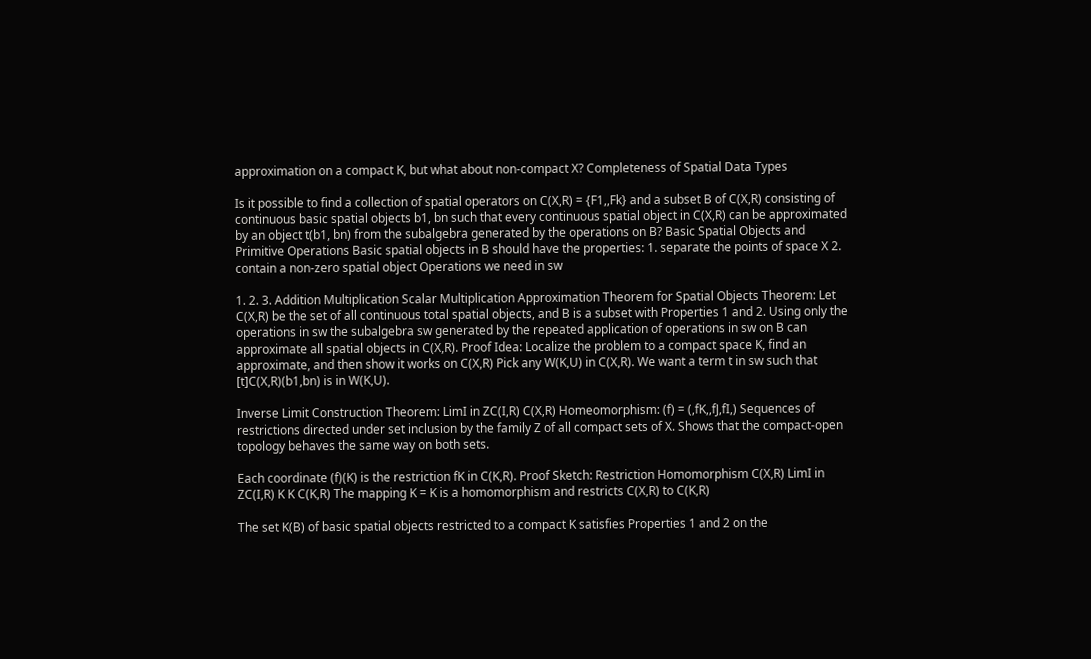approximation on a compact K, but what about non-compact X? Completeness of Spatial Data Types

Is it possible to find a collection of spatial operators on C(X,R) = {F1,,Fk} and a subset B of C(X,R) consisting of continuous basic spatial objects b1, bn such that every continuous spatial object in C(X,R) can be approximated by an object t(b1, bn) from the subalgebra generated by the operations on B? Basic Spatial Objects and Primitive Operations Basic spatial objects in B should have the properties: 1. separate the points of space X 2. contain a non-zero spatial object Operations we need in sw

1. 2. 3. Addition Multiplication Scalar Multiplication Approximation Theorem for Spatial Objects Theorem: Let C(X,R) be the set of all continuous total spatial objects, and B is a subset with Properties 1 and 2. Using only the operations in sw the subalgebra sw generated by the repeated application of operations in sw on B can approximate all spatial objects in C(X,R). Proof Idea: Localize the problem to a compact space K, find an approximate, and then show it works on C(X,R) Pick any W(K,U) in C(X,R). We want a term t in sw such that [t]C(X,R)(b1,bn) is in W(K,U).

Inverse Limit Construction Theorem: LimI in ZC(I,R) C(X,R) Homeomorphism: (f) = (,fK,,fJ,fI,) Sequences of restrictions directed under set inclusion by the family Z of all compact sets of X. Shows that the compact-open topology behaves the same way on both sets.

Each coordinate (f)(K) is the restriction fK in C(K,R). Proof Sketch: Restriction Homomorphism C(X,R) LimI in ZC(I,R) K K C(K,R) The mapping K = K is a homomorphism and restricts C(X,R) to C(K,R)

The set K(B) of basic spatial objects restricted to a compact K satisfies Properties 1 and 2 on the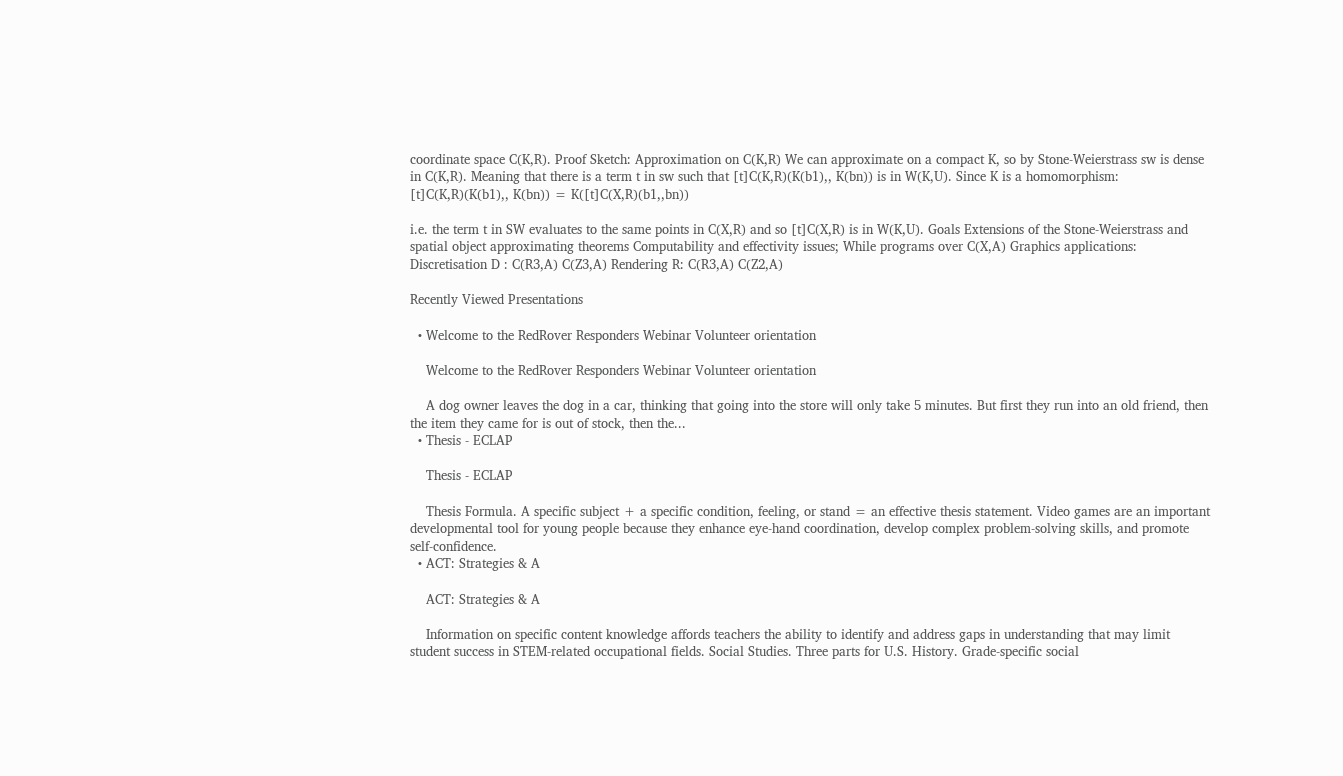coordinate space C(K,R). Proof Sketch: Approximation on C(K,R) We can approximate on a compact K, so by Stone-Weierstrass sw is dense in C(K,R). Meaning that there is a term t in sw such that [t]C(K,R)(K(b1),, K(bn)) is in W(K,U). Since K is a homomorphism: [t]C(K,R)(K(b1),, K(bn)) = K([t]C(X,R)(b1,,bn))

i.e. the term t in SW evaluates to the same points in C(X,R) and so [t]C(X,R) is in W(K,U). Goals Extensions of the Stone-Weierstrass and spatial object approximating theorems Computability and effectivity issues; While programs over C(X,A) Graphics applications: Discretisation D : C(R3,A) C(Z3,A) Rendering R: C(R3,A) C(Z2,A)

Recently Viewed Presentations

  • Welcome to the RedRover Responders Webinar Volunteer orientation

    Welcome to the RedRover Responders Webinar Volunteer orientation

    A dog owner leaves the dog in a car, thinking that going into the store will only take 5 minutes. But first they run into an old friend, then the item they came for is out of stock, then the...
  • Thesis - ECLAP

    Thesis - ECLAP

    Thesis Formula. A specific subject + a specific condition, feeling, or stand = an effective thesis statement. Video games are an important developmental tool for young people because they enhance eye-hand coordination, develop complex problem-solving skills, and promote self-confidence.
  • ACT: Strategies & A

    ACT: Strategies & A

    Information on specific content knowledge affords teachers the ability to identify and address gaps in understanding that may limit student success in STEM-related occupational fields. Social Studies. Three parts for U.S. History. Grade-specific social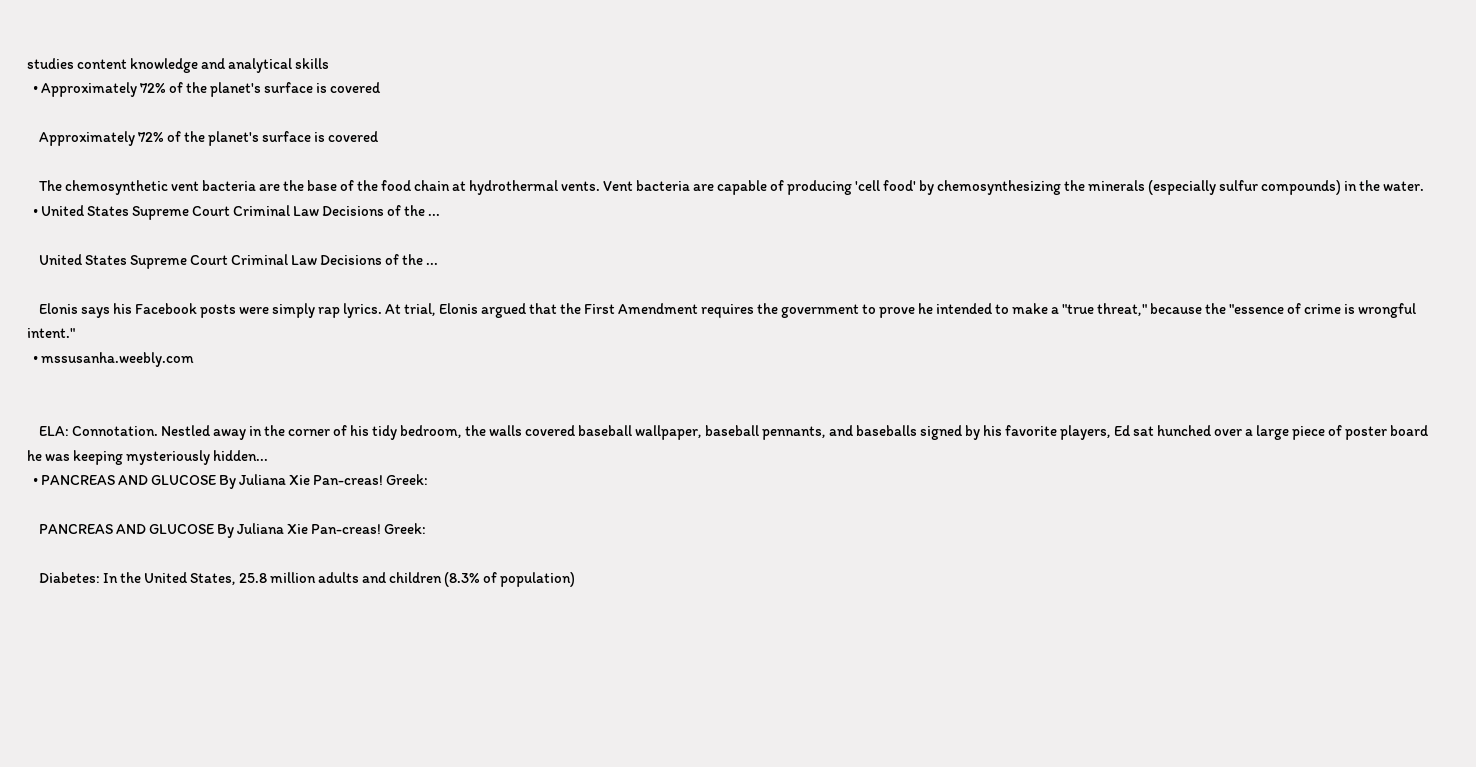studies content knowledge and analytical skills
  • Approximately 72% of the planet's surface is covered

    Approximately 72% of the planet's surface is covered

    The chemosynthetic vent bacteria are the base of the food chain at hydrothermal vents. Vent bacteria are capable of producing 'cell food' by chemosynthesizing the minerals (especially sulfur compounds) in the water.
  • United States Supreme Court Criminal Law Decisions of the ...

    United States Supreme Court Criminal Law Decisions of the ...

    Elonis says his Facebook posts were simply rap lyrics. At trial, Elonis argued that the First Amendment requires the government to prove he intended to make a "true threat," because the "essence of crime is wrongful intent."
  • mssusanha.weebly.com


    ELA: Connotation. Nestled away in the corner of his tidy bedroom, the walls covered baseball wallpaper, baseball pennants, and baseballs signed by his favorite players, Ed sat hunched over a large piece of poster board he was keeping mysteriously hidden...
  • PANCREAS AND GLUCOSE By Juliana Xie Pan-creas! Greek:

    PANCREAS AND GLUCOSE By Juliana Xie Pan-creas! Greek:

    Diabetes: In the United States, 25.8 million adults and children (8.3% of population)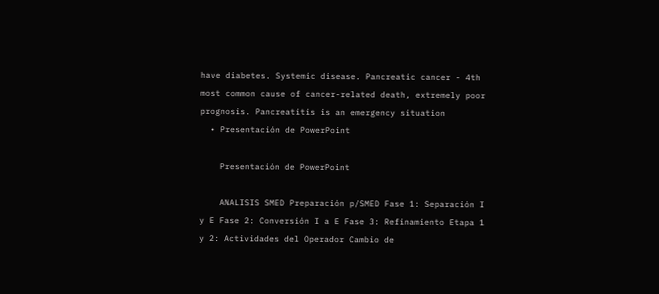have diabetes. Systemic disease. Pancreatic cancer - 4th most common cause of cancer-related death, extremely poor prognosis. Pancreatitis is an emergency situation
  • Presentación de PowerPoint

    Presentación de PowerPoint

    ANALISIS SMED Preparación p/SMED Fase 1: Separación I y E Fase 2: Conversión I a E Fase 3: Refinamiento Etapa 1 y 2: Actividades del Operador Cambio de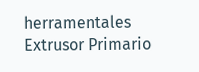herramentales Extrusor Primario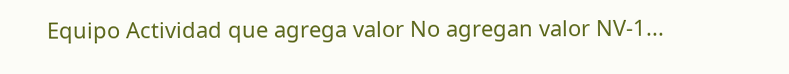Equipo Actividad que agrega valor No agregan valor NV-1...